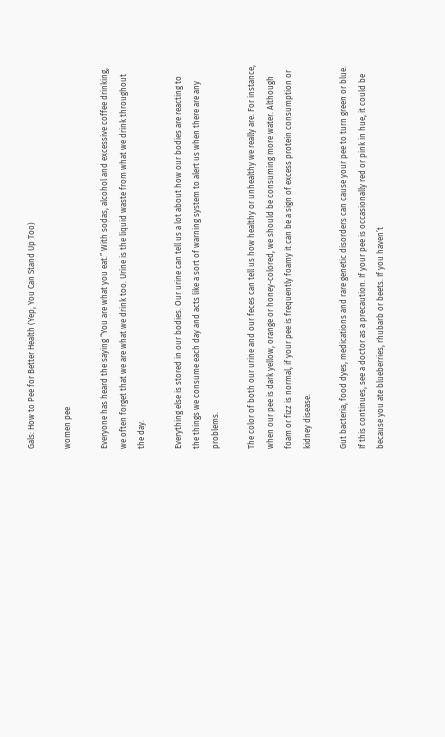Gals: How to Pee for Better Health (Yep, You Can Stand Up Too)

women pee

Everyone has heard the saying “You are what you eat.” With sodas, alcohol and excessive coffee drinking, we often forget that we are what we drink too. Urine is the liquid waste from what we drink throughout the day.

Everything else is stored in our bodies. Our urine can tell us a lot about how our bodies are reacting to the things we consume each day and acts like a sort of warning system to alert us when there are any problems.

The color of both our urine and our feces can tell us how healthy or unhealthy we really are. For instance, when our pee is dark yellow, orange or honey-colored, we should be consuming more water. Although foam or fizz is normal, if your pee is frequently foamy it can be a sign of excess protein consumption or kidney disease.

Gut bacteria, food dyes, medications and rare genetic disorders can cause your pee to turn green or blue. If this continues, see a doctor as a precaution. If your pee is occasionally red or pink in hue, it could be because you ate blueberries, rhubarb or beets. If you haven’t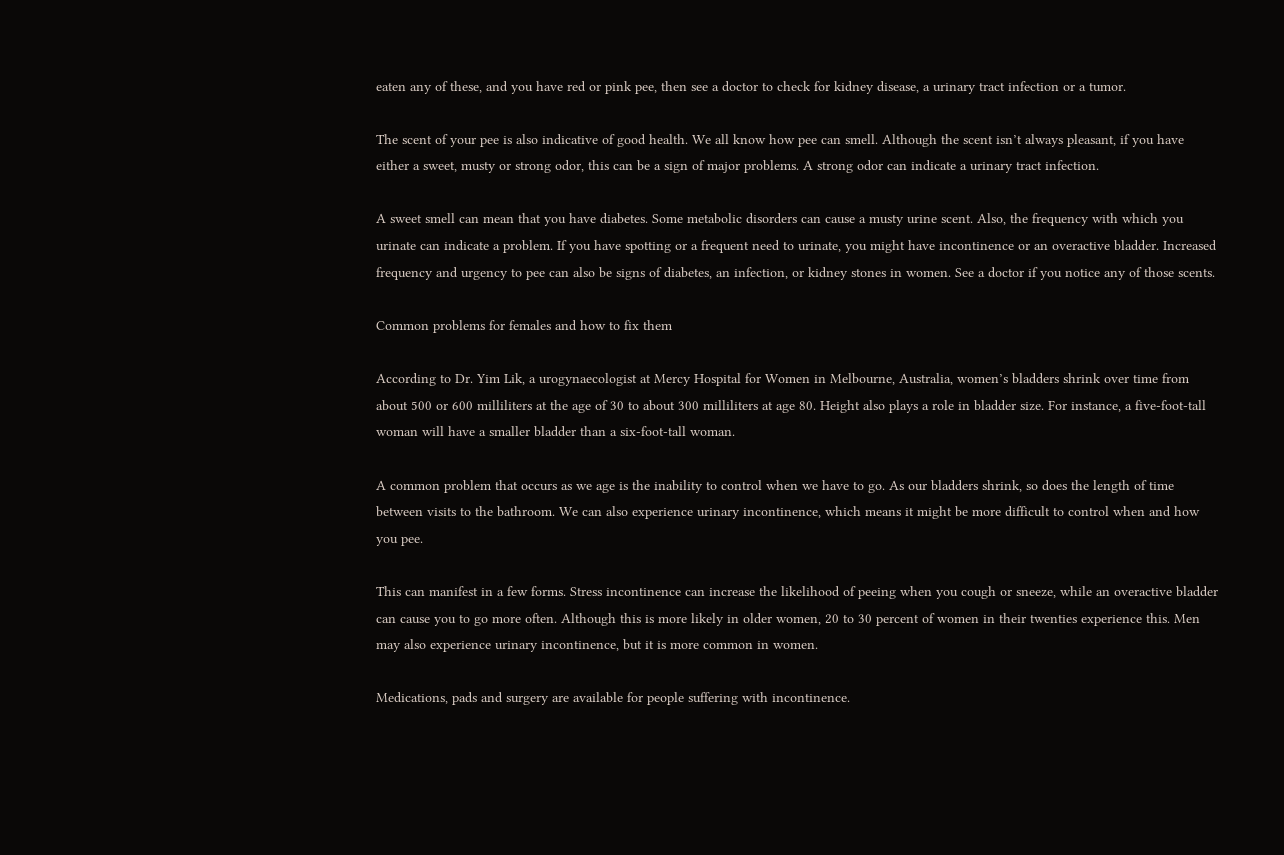eaten any of these, and you have red or pink pee, then see a doctor to check for kidney disease, a urinary tract infection or a tumor.

The scent of your pee is also indicative of good health. We all know how pee can smell. Although the scent isn’t always pleasant, if you have either a sweet, musty or strong odor, this can be a sign of major problems. A strong odor can indicate a urinary tract infection.

A sweet smell can mean that you have diabetes. Some metabolic disorders can cause a musty urine scent. Also, the frequency with which you urinate can indicate a problem. If you have spotting or a frequent need to urinate, you might have incontinence or an overactive bladder. Increased frequency and urgency to pee can also be signs of diabetes, an infection, or kidney stones in women. See a doctor if you notice any of those scents.

Common problems for females and how to fix them

According to Dr. Yim Lik, a urogynaecologist at Mercy Hospital for Women in Melbourne, Australia, women’s bladders shrink over time from about 500 or 600 milliliters at the age of 30 to about 300 milliliters at age 80. Height also plays a role in bladder size. For instance, a five-foot-tall woman will have a smaller bladder than a six-foot-tall woman.

A common problem that occurs as we age is the inability to control when we have to go. As our bladders shrink, so does the length of time between visits to the bathroom. We can also experience urinary incontinence, which means it might be more difficult to control when and how you pee.

This can manifest in a few forms. Stress incontinence can increase the likelihood of peeing when you cough or sneeze, while an overactive bladder can cause you to go more often. Although this is more likely in older women, 20 to 30 percent of women in their twenties experience this. Men may also experience urinary incontinence, but it is more common in women.

Medications, pads and surgery are available for people suffering with incontinence.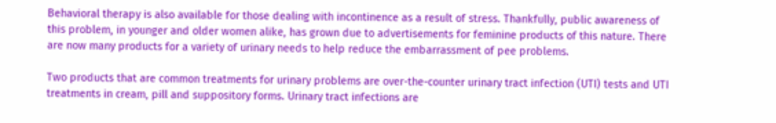Behavioral therapy is also available for those dealing with incontinence as a result of stress. Thankfully, public awareness of this problem, in younger and older women alike, has grown due to advertisements for feminine products of this nature. There are now many products for a variety of urinary needs to help reduce the embarrassment of pee problems.

Two products that are common treatments for urinary problems are over-the-counter urinary tract infection (UTI) tests and UTI treatments in cream, pill and suppository forms. Urinary tract infections are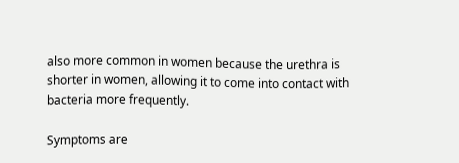also more common in women because the urethra is shorter in women, allowing it to come into contact with bacteria more frequently.

Symptoms are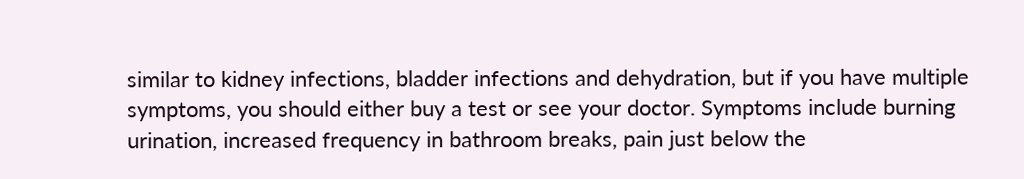similar to kidney infections, bladder infections and dehydration, but if you have multiple symptoms, you should either buy a test or see your doctor. Symptoms include burning urination, increased frequency in bathroom breaks, pain just below the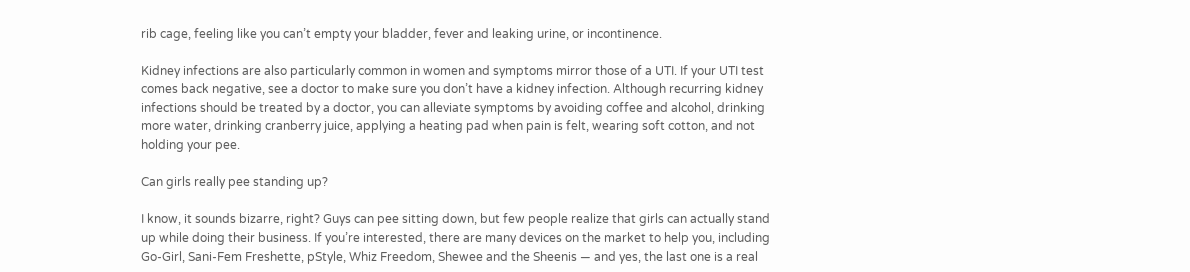rib cage, feeling like you can’t empty your bladder, fever and leaking urine, or incontinence.

Kidney infections are also particularly common in women and symptoms mirror those of a UTI. If your UTI test comes back negative, see a doctor to make sure you don’t have a kidney infection. Although recurring kidney infections should be treated by a doctor, you can alleviate symptoms by avoiding coffee and alcohol, drinking more water, drinking cranberry juice, applying a heating pad when pain is felt, wearing soft cotton, and not holding your pee.

Can girls really pee standing up?

I know, it sounds bizarre, right? Guys can pee sitting down, but few people realize that girls can actually stand up while doing their business. If you’re interested, there are many devices on the market to help you, including Go-Girl, Sani-Fem Freshette, pStyle, Whiz Freedom, Shewee and the Sheenis — and yes, the last one is a real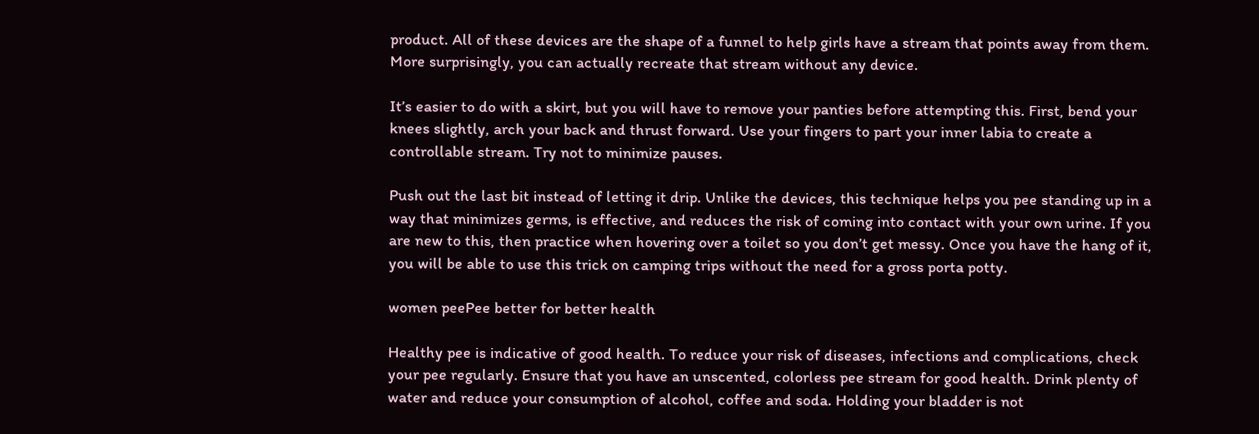product. All of these devices are the shape of a funnel to help girls have a stream that points away from them. More surprisingly, you can actually recreate that stream without any device.

It’s easier to do with a skirt, but you will have to remove your panties before attempting this. First, bend your knees slightly, arch your back and thrust forward. Use your fingers to part your inner labia to create a controllable stream. Try not to minimize pauses.

Push out the last bit instead of letting it drip. Unlike the devices, this technique helps you pee standing up in a way that minimizes germs, is effective, and reduces the risk of coming into contact with your own urine. If you are new to this, then practice when hovering over a toilet so you don’t get messy. Once you have the hang of it, you will be able to use this trick on camping trips without the need for a gross porta potty.

women peePee better for better health

Healthy pee is indicative of good health. To reduce your risk of diseases, infections and complications, check your pee regularly. Ensure that you have an unscented, colorless pee stream for good health. Drink plenty of water and reduce your consumption of alcohol, coffee and soda. Holding your bladder is not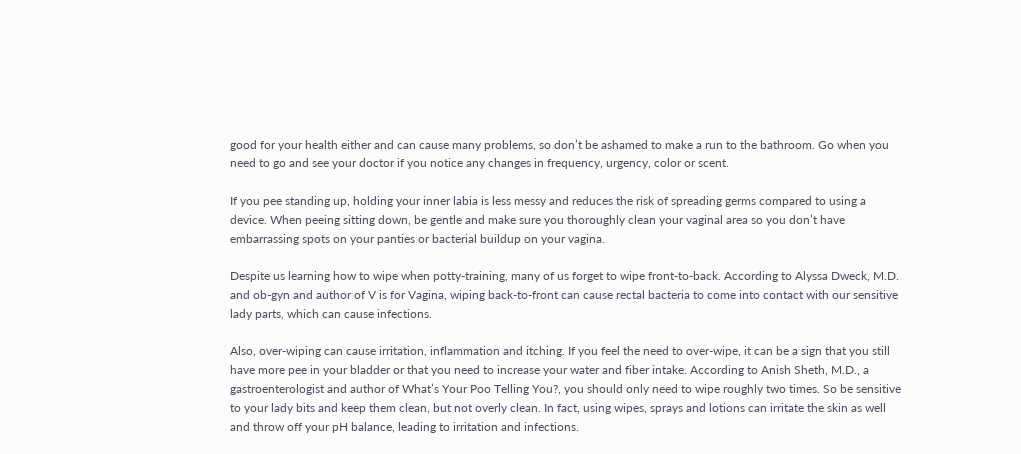good for your health either and can cause many problems, so don’t be ashamed to make a run to the bathroom. Go when you need to go and see your doctor if you notice any changes in frequency, urgency, color or scent.

If you pee standing up, holding your inner labia is less messy and reduces the risk of spreading germs compared to using a device. When peeing sitting down, be gentle and make sure you thoroughly clean your vaginal area so you don’t have embarrassing spots on your panties or bacterial buildup on your vagina.

Despite us learning how to wipe when potty-training, many of us forget to wipe front-to-back. According to Alyssa Dweck, M.D. and ob-gyn and author of V is for Vagina, wiping back-to-front can cause rectal bacteria to come into contact with our sensitive lady parts, which can cause infections.

Also, over-wiping can cause irritation, inflammation and itching. If you feel the need to over-wipe, it can be a sign that you still have more pee in your bladder or that you need to increase your water and fiber intake. According to Anish Sheth, M.D., a gastroenterologist and author of What’s Your Poo Telling You?, you should only need to wipe roughly two times. So be sensitive to your lady bits and keep them clean, but not overly clean. In fact, using wipes, sprays and lotions can irritate the skin as well and throw off your pH balance, leading to irritation and infections.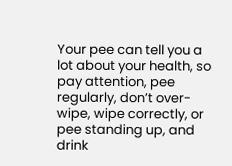Your pee can tell you a lot about your health, so pay attention, pee regularly, don’t over-wipe, wipe correctly, or pee standing up, and drink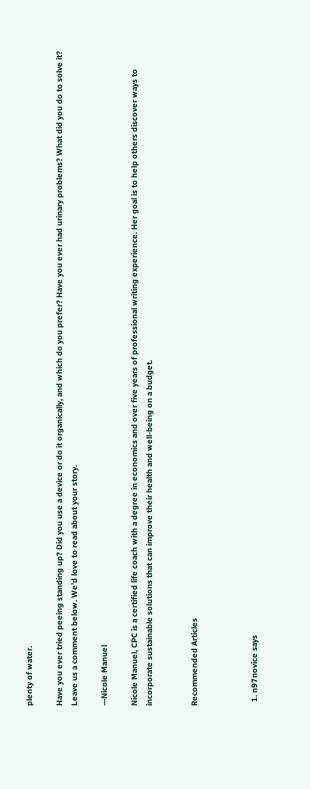plenty of water.

Have you ever tried peeing standing up? Did you use a device or do it organically, and which do you prefer? Have you ever had urinary problems? What did you do to solve it? Leave us a comment below. We’d love to read about your story.

—Nicole Manuel

Nicole Manuel, CPC is a certified life coach with a degree in economics and over five years of professional writing experience. Her goal is to help others discover ways to incorporate sustainable solutions that can improve their health and well-being on a budget.


Recommended Articles



  1. n97novice says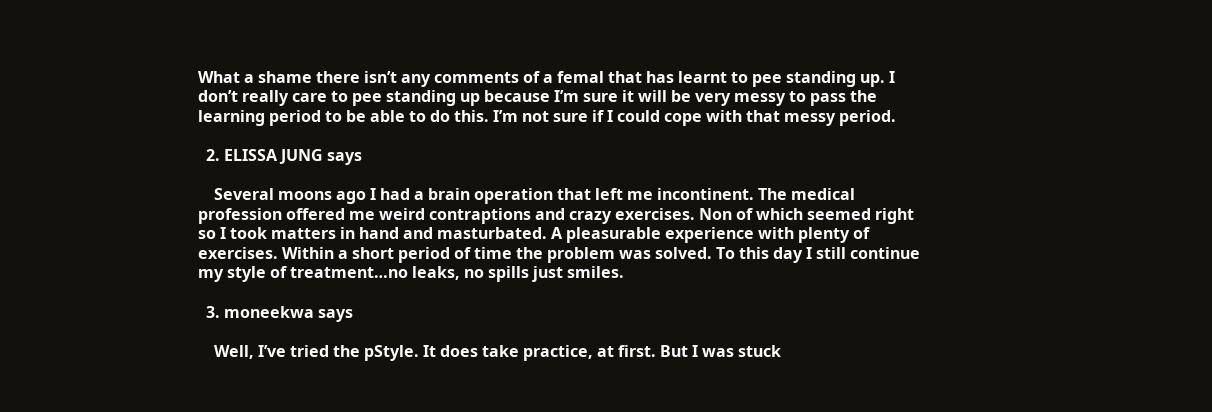What a shame there isn’t any comments of a femal that has learnt to pee standing up. I don’t really care to pee standing up because I’m sure it will be very messy to pass the learning period to be able to do this. I’m not sure if I could cope with that messy period.

  2. ELISSA JUNG says

    Several moons ago I had a brain operation that left me incontinent. The medical profession offered me weird contraptions and crazy exercises. Non of which seemed right so I took matters in hand and masturbated. A pleasurable experience with plenty of exercises. Within a short period of time the problem was solved. To this day I still continue my style of treatment…no leaks, no spills just smiles.

  3. moneekwa says

    Well, I’ve tried the pStyle. It does take practice, at first. But I was stuck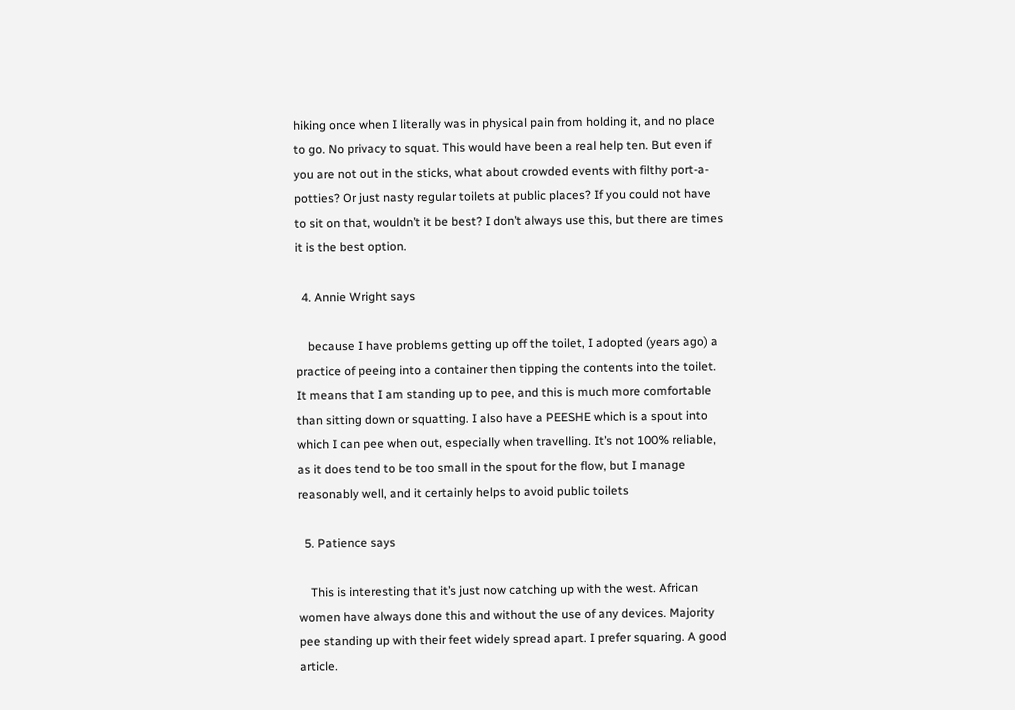hiking once when I literally was in physical pain from holding it, and no place to go. No privacy to squat. This would have been a real help ten. But even if you are not out in the sticks, what about crowded events with filthy port-a-potties? Or just nasty regular toilets at public places? If you could not have to sit on that, wouldn’t it be best? I don’t always use this, but there are times it is the best option.

  4. Annie Wright says

    because I have problems getting up off the toilet, I adopted (years ago) a practice of peeing into a container then tipping the contents into the toilet. It means that I am standing up to pee, and this is much more comfortable than sitting down or squatting. I also have a PEESHE which is a spout into which I can pee when out, especially when travelling. It’s not 100% reliable, as it does tend to be too small in the spout for the flow, but I manage reasonably well, and it certainly helps to avoid public toilets

  5. Patience says

    This is interesting that it’s just now catching up with the west. African women have always done this and without the use of any devices. Majority pee standing up with their feet widely spread apart. I prefer squaring. A good article.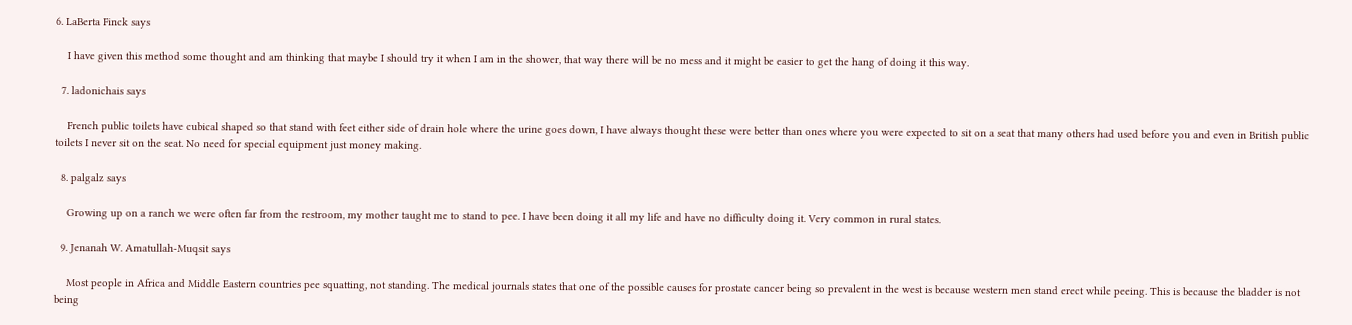6. LaBerta Finck says

    I have given this method some thought and am thinking that maybe I should try it when I am in the shower, that way there will be no mess and it might be easier to get the hang of doing it this way.

  7. ladonichais says

    French public toilets have cubical shaped so that stand with feet either side of drain hole where the urine goes down, I have always thought these were better than ones where you were expected to sit on a seat that many others had used before you and even in British public toilets I never sit on the seat. No need for special equipment just money making.

  8. palgalz says

    Growing up on a ranch we were often far from the restroom, my mother taught me to stand to pee. I have been doing it all my life and have no difficulty doing it. Very common in rural states.

  9. Jenanah W. Amatullah-Muqsit says

    Most people in Africa and Middle Eastern countries pee squatting, not standing. The medical journals states that one of the possible causes for prostate cancer being so prevalent in the west is because western men stand erect while peeing. This is because the bladder is not being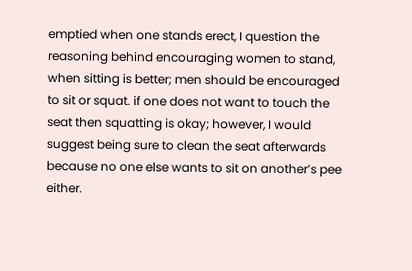emptied when one stands erect, I question the reasoning behind encouraging women to stand, when sitting is better; men should be encouraged to sit or squat. if one does not want to touch the seat then squatting is okay; however, I would suggest being sure to clean the seat afterwards because no one else wants to sit on another’s pee either.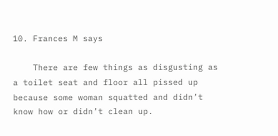10. Frances M says

    There are few things as disgusting as a toilet seat and floor all pissed up because some woman squatted and didn’t know how or didn’t clean up.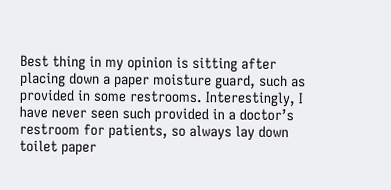Best thing in my opinion is sitting after placing down a paper moisture guard, such as provided in some restrooms. Interestingly, I have never seen such provided in a doctor’s restroom for patients, so always lay down toilet paper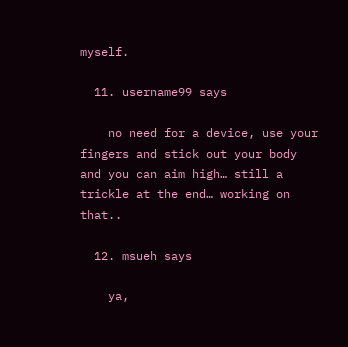myself.

  11. username99 says

    no need for a device, use your fingers and stick out your body and you can aim high… still a trickle at the end… working on that..

  12. msueh says

    ya,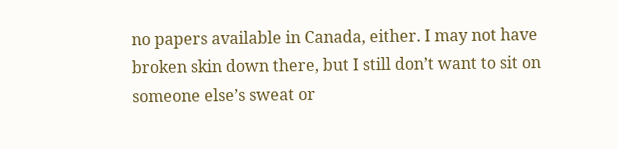no papers available in Canada, either. I may not have broken skin down there, but I still don’t want to sit on someone else’s sweat or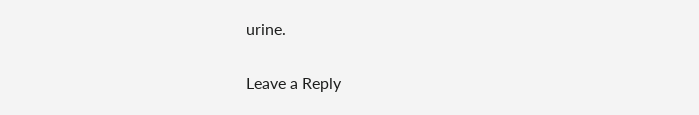urine.

Leave a Reply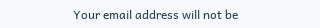Your email address will not be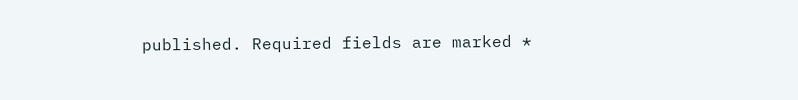published. Required fields are marked *